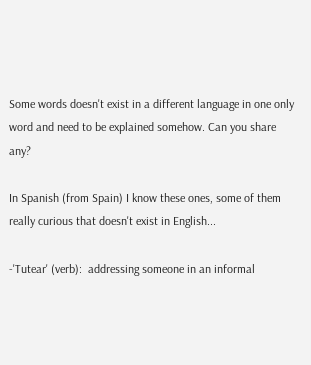Some words doesn't exist in a different language in one only word and need to be explained somehow. Can you share any?

In Spanish (from Spain) I know these ones, some of them really curious that doesn't exist in English...

-'Tutear' (verb):  addressing someone in an informal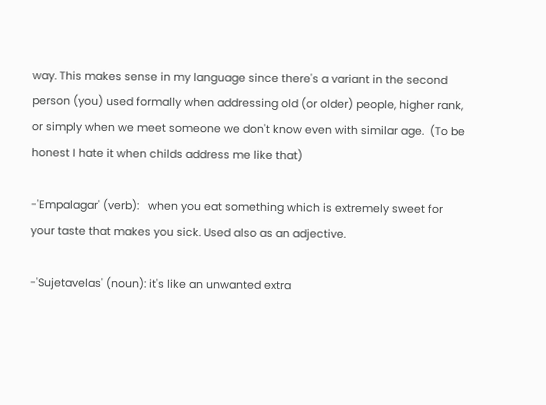way. This makes sense in my language since there's a variant in the second person (you) used formally when addressing old (or older) people, higher rank, or simply when we meet someone we don't know even with similar age.  (To be honest I hate it when childs address me like that)

-'Empalagar' (verb):   when you eat something which is extremely sweet for your taste that makes you sick. Used also as an adjective.

-'Sujetavelas' (noun): it's like an unwanted extra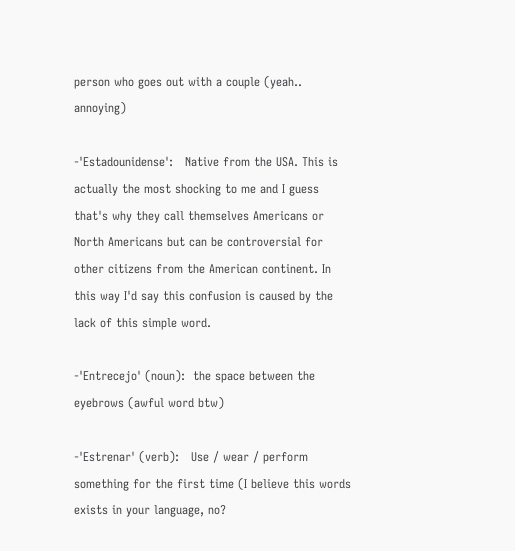person who goes out with a couple (yeah.. annoying)

-'Estadounidense':   Native from the USA. This is actually the most shocking to me and I guess that's why they call themselves Americans or North Americans but can be controversial for other citizens from the American continent. In this way I'd say this confusion is caused by the lack of this simple word.

-'Entrecejo' (noun):  the space between the eyebrows (awful word btw)

-'Estrenar' (verb):   Use / wear / perform something for the first time (I believe this words exists in your language, no?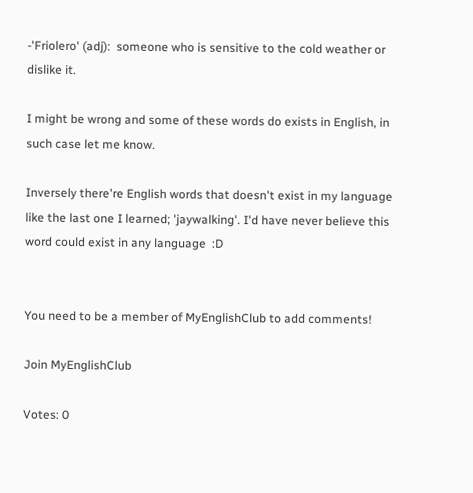-'Friolero' (adj):  someone who is sensitive to the cold weather or dislike it.

I might be wrong and some of these words do exists in English, in such case let me know.

Inversely there're English words that doesn't exist in my language like the last one I learned; 'jaywalking'. I'd have never believe this word could exist in any language  :D


You need to be a member of MyEnglishClub to add comments!

Join MyEnglishClub

Votes: 0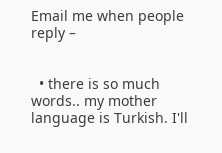Email me when people reply –


  • there is so much words.. my mother language is Turkish. I'll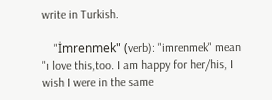write in Turkish.

    "İmrenmek" (verb): "imrenmek" mean "ı love this,too. I am happy for her/his, I wish I were in the same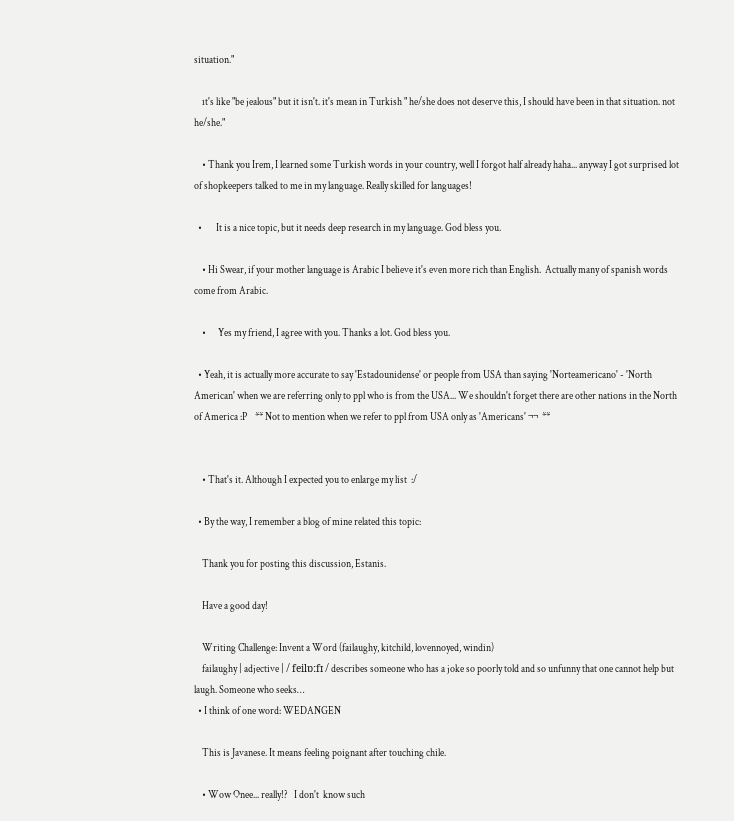situation."

    ıt's like "be jealous" but it isn't. it's mean in Turkish " he/she does not deserve this, I should have been in that situation. not he/she."

    • Thank you Irem, I learned some Turkish words in your country, well I forgot half already haha... anyway I got surprised lot of shopkeepers talked to me in my language. Really skilled for languages!

  •       It is a nice topic, but it needs deep research in my language. God bless you.

    • Hi Swear, if your mother language is Arabic I believe it's even more rich than English.  Actually many of spanish words come from Arabic.

    •      Yes my friend, I agree with you. Thanks a lot. God bless you.

  • Yeah, it is actually more accurate to say 'Estadounidense' or people from USA than saying 'Norteamericano' - 'North American' when we are referring only to ppl who is from the USA... We shouldn't forget there are other nations in the North of America :P    ** Not to mention when we refer to ppl from USA only as 'Americans' ¬¬  **


    • That's it. Although I expected you to enlarge my list  :/

  • By the way, I remember a blog of mine related this topic:

    Thank you for posting this discussion, Estanis.

    Have a good day!

    Writing Challenge: Invent a Word (failaughy, kitchild, lovennoyed, windin)
    failaughy | adjective | / feilɒːfɪ / describes someone who has a joke so poorly told and so unfunny that one cannot help but laugh. Someone who seeks…
  • I think of one word: WEDANGEN

    This is Javanese. It means feeling poignant after touching chile.

    • Wow Onee... really!?   I don't  know such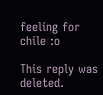feeling for chile :o

This reply was deleted.